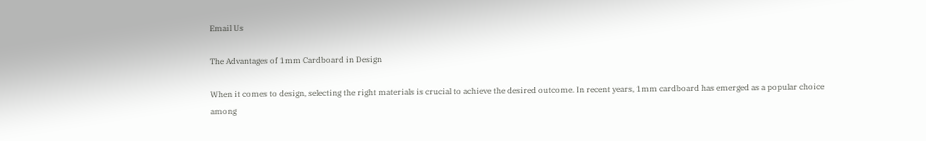Email Us

The Advantages of 1mm Cardboard in Design

When it comes to design, selecting the right materials is crucial to achieve the desired outcome. In recent years, 1mm cardboard has emerged as a popular choice among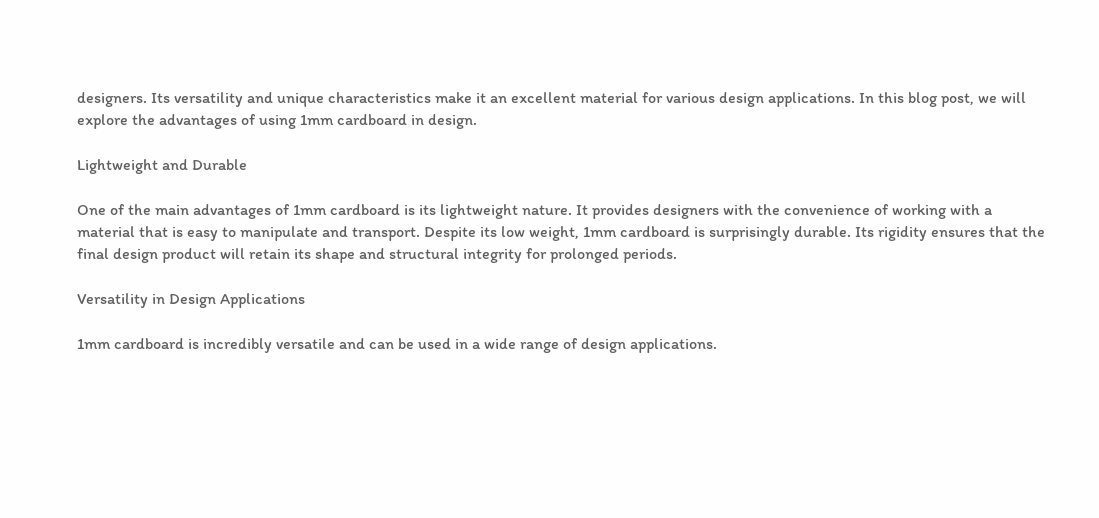designers. Its versatility and unique characteristics make it an excellent material for various design applications. In this blog post, we will explore the advantages of using 1mm cardboard in design.

Lightweight and Durable

One of the main advantages of 1mm cardboard is its lightweight nature. It provides designers with the convenience of working with a material that is easy to manipulate and transport. Despite its low weight, 1mm cardboard is surprisingly durable. Its rigidity ensures that the final design product will retain its shape and structural integrity for prolonged periods.

Versatility in Design Applications

1mm cardboard is incredibly versatile and can be used in a wide range of design applications.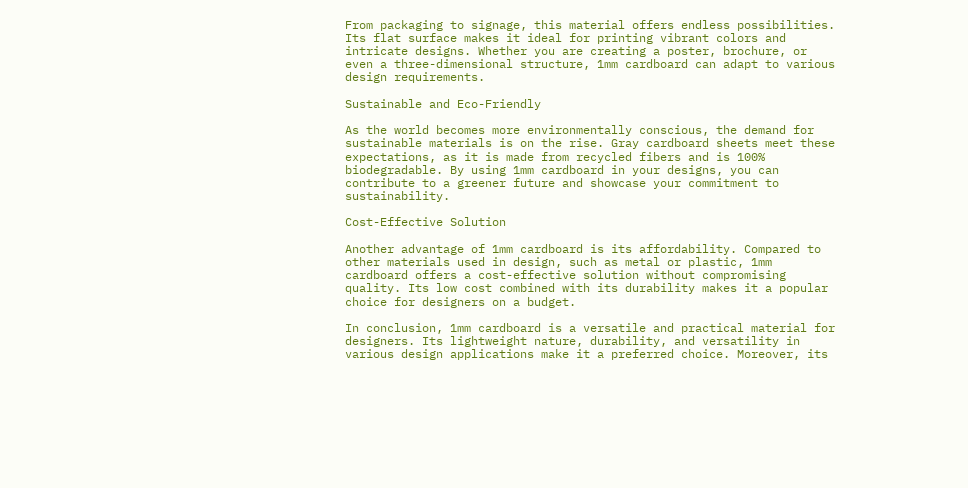From packaging to signage, this material offers endless possibilities. Its flat surface makes it ideal for printing vibrant colors and intricate designs. Whether you are creating a poster, brochure, or even a three-dimensional structure, 1mm cardboard can adapt to various design requirements.

Sustainable and Eco-Friendly

As the world becomes more environmentally conscious, the demand for sustainable materials is on the rise. Gray cardboard sheets meet these expectations, as it is made from recycled fibers and is 100% biodegradable. By using 1mm cardboard in your designs, you can contribute to a greener future and showcase your commitment to sustainability.

Cost-Effective Solution

Another advantage of 1mm cardboard is its affordability. Compared to other materials used in design, such as metal or plastic, 1mm cardboard offers a cost-effective solution without compromising quality. Its low cost combined with its durability makes it a popular choice for designers on a budget.

In conclusion, 1mm cardboard is a versatile and practical material for designers. Its lightweight nature, durability, and versatility in various design applications make it a preferred choice. Moreover, its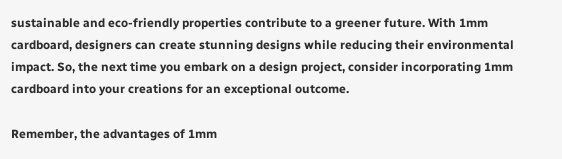sustainable and eco-friendly properties contribute to a greener future. With 1mm cardboard, designers can create stunning designs while reducing their environmental impact. So, the next time you embark on a design project, consider incorporating 1mm cardboard into your creations for an exceptional outcome.

Remember, the advantages of 1mm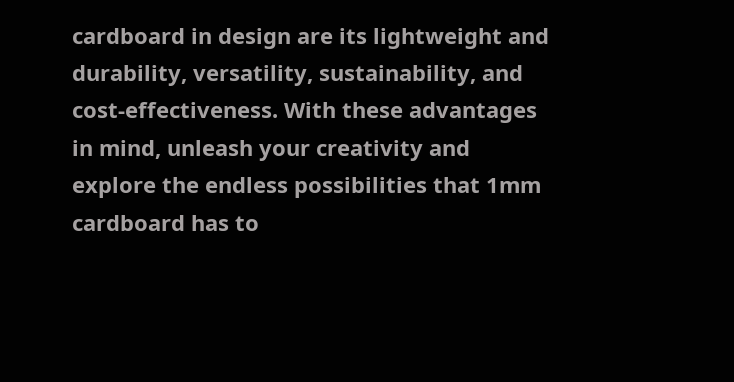cardboard in design are its lightweight and durability, versatility, sustainability, and cost-effectiveness. With these advantages in mind, unleash your creativity and explore the endless possibilities that 1mm cardboard has to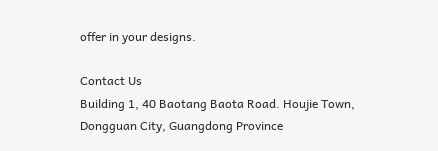offer in your designs.

Contact Us
Building 1, 40 Baotang Baota Road. Houjie Town, Dongguan City, Guangdong Province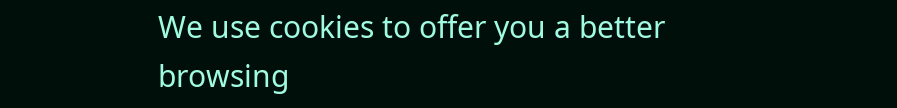We use cookies to offer you a better browsing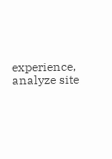experience, analyze site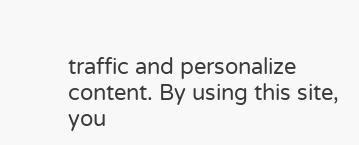traffic and personalize content. By using this site, you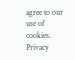agree to our use of cookies. Privacy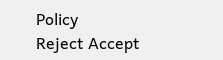Policy
Reject Accept